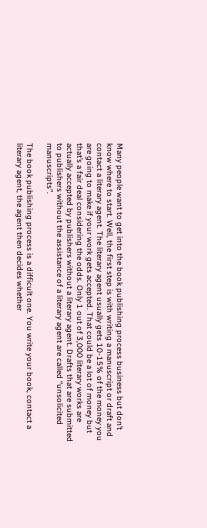Many people want to get into the book publishing process business but don’t know where to start. Well, the first step is with writing a manuscript or draft and contact a literary agent. The literary agent usually gets 10-15% of the money you are going to make if your work gets accepted. That could be a lot of money but that’s a fair deal considering the odds. Only 1 out of 3,000 literary works are actually accepted by publishers without a literary agent. Drafts that are submitted to publishers without the assistance of a literary agent are called “unsolicited manuscripts”.

The book publishing process is a difficult one. You write your book, contact a literary agent, the agent then decides whether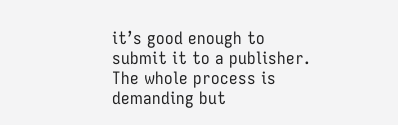it’s good enough to submit it to a publisher. The whole process is demanding but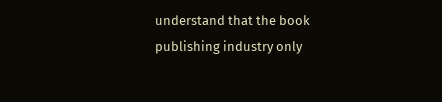understand that the book publishing industry only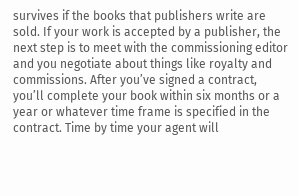survives if the books that publishers write are sold. If your work is accepted by a publisher, the next step is to meet with the commissioning editor and you negotiate about things like royalty and commissions. After you’ve signed a contract, you’ll complete your book within six months or a year or whatever time frame is specified in the contract. Time by time your agent will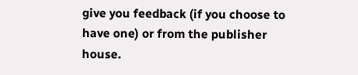give you feedback (if you choose to have one) or from the publisher house.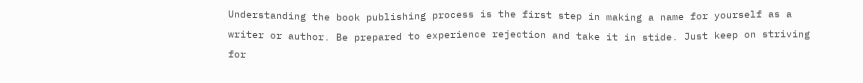Understanding the book publishing process is the first step in making a name for yourself as a writer or author. Be prepared to experience rejection and take it in stide. Just keep on striving for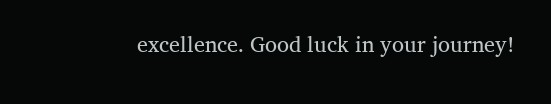excellence. Good luck in your journey!